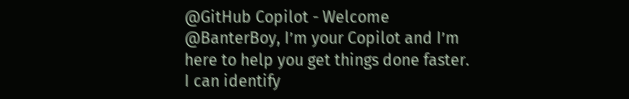@GitHub Copilot - Welcome @BanterBoy, I’m your Copilot and I’m here to help you get things done faster. I can identify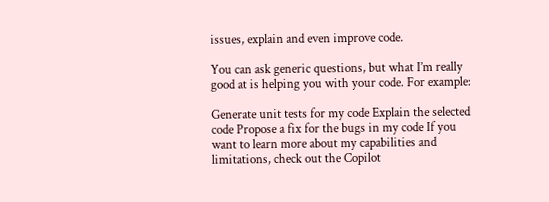issues, explain and even improve code.

You can ask generic questions, but what I’m really good at is helping you with your code. For example:

Generate unit tests for my code Explain the selected code Propose a fix for the bugs in my code If you want to learn more about my capabilities and limitations, check out the Copilot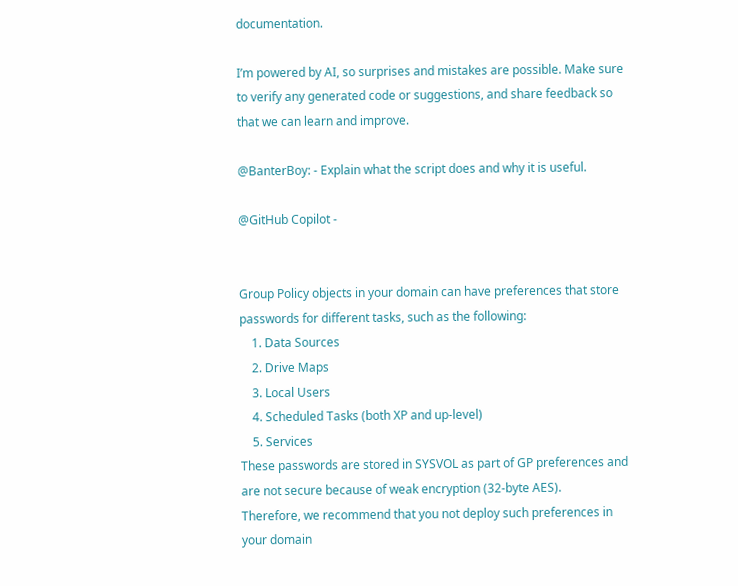documentation.

I’m powered by AI, so surprises and mistakes are possible. Make sure to verify any generated code or suggestions, and share feedback so that we can learn and improve.

@BanterBoy: - Explain what the script does and why it is useful.

@GitHub Copilot -


Group Policy objects in your domain can have preferences that store passwords for different tasks, such as the following:
    1. Data Sources
    2. Drive Maps
    3. Local Users
    4. Scheduled Tasks (both XP and up-level)
    5. Services
These passwords are stored in SYSVOL as part of GP preferences and are not secure because of weak encryption (32-byte AES).
Therefore, we recommend that you not deploy such preferences in your domain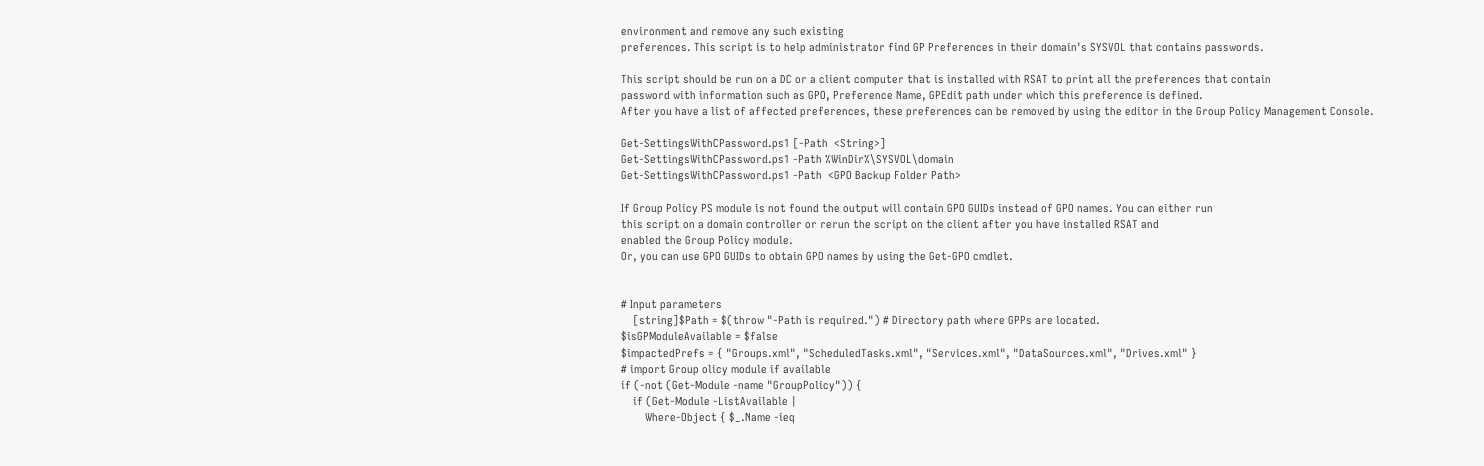environment and remove any such existing
preferences. This script is to help administrator find GP Preferences in their domain's SYSVOL that contains passwords.

This script should be run on a DC or a client computer that is installed with RSAT to print all the preferences that contain
password with information such as GPO, Preference Name, GPEdit path under which this preference is defined.
After you have a list of affected preferences, these preferences can be removed by using the editor in the Group Policy Management Console.

Get-SettingsWithCPassword.ps1 [-Path  <String>]
Get-SettingsWithCPassword.ps1 -Path %WinDir%\SYSVOL\domain
Get-SettingsWithCPassword.ps1 -Path  <GPO Backup Folder Path>

If Group Policy PS module is not found the output will contain GPO GUIDs instead of GPO names. You can either run
this script on a domain controller or rerun the script on the client after you have installed RSAT and
enabled the Group Policy module.
Or, you can use GPO GUIDs to obtain GPO names by using the Get-GPO cmdlet.


# Input parameters
    [string]$Path = $(throw "-Path is required.") # Directory path where GPPs are located.
$isGPModuleAvailable = $false
$impactedPrefs = { "Groups.xml", "ScheduledTasks.xml", "Services.xml", "DataSources.xml", "Drives.xml" }
# import Group olicy module if available
if (-not (Get-Module -name "GroupPolicy")) {
    if (Get-Module -ListAvailable |
        Where-Object { $_.Name -ieq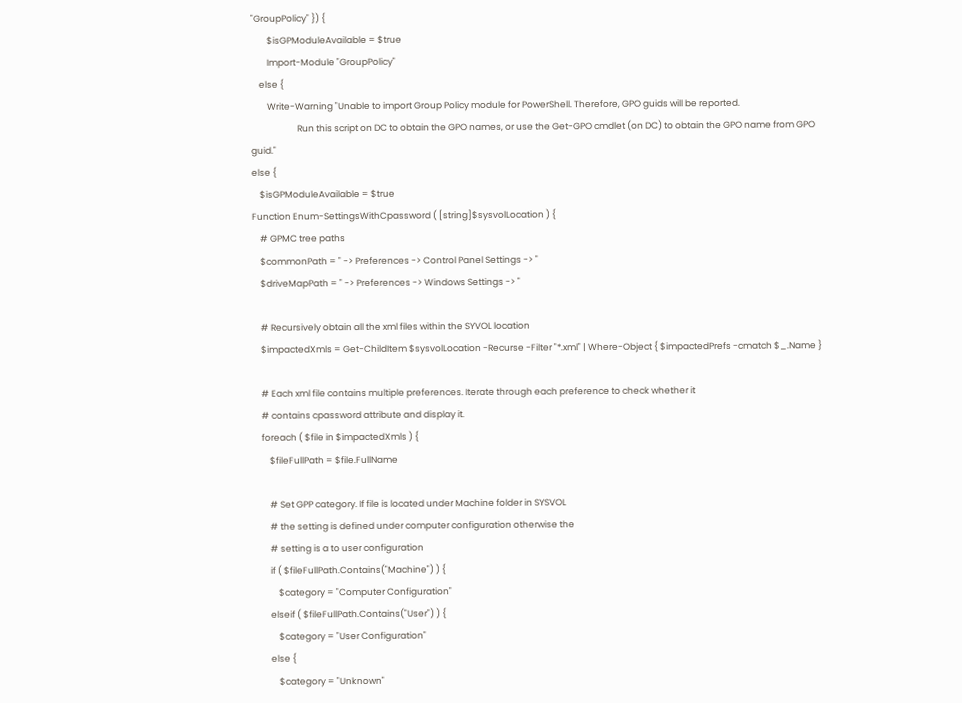"GroupPolicy" }) {
        $isGPModuleAvailable = $true
        Import-Module "GroupPolicy"
    else {
        Write-Warning "Unable to import Group Policy module for PowerShell. Therefore, GPO guids will be reported.
                       Run this script on DC to obtain the GPO names, or use the Get-GPO cmdlet (on DC) to obtain the GPO name from GPO guid."
else {
    $isGPModuleAvailable = $true
Function Enum-SettingsWithCpassword ( [string]$sysvolLocation ) {
    # GPMC tree paths
    $commonPath = " -> Preferences -> Control Panel Settings -> "
    $driveMapPath = " -> Preferences -> Windows Settings -> "

    # Recursively obtain all the xml files within the SYVOL location
    $impactedXmls = Get-ChildItem $sysvolLocation -Recurse -Filter "*.xml" | Where-Object { $impactedPrefs -cmatch $_.Name }

    # Each xml file contains multiple preferences. Iterate through each preference to check whether it
    # contains cpassword attribute and display it.
    foreach ( $file in $impactedXmls ) {
        $fileFullPath = $file.FullName

        # Set GPP category. If file is located under Machine folder in SYSVOL
        # the setting is defined under computer configuration otherwise the
        # setting is a to user configuration
        if ( $fileFullPath.Contains("Machine") ) {
            $category = "Computer Configuration"
        elseif ( $fileFullPath.Contains("User") ) {
            $category = "User Configuration"
        else {
            $category = "Unknown"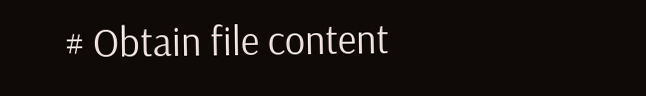# Obtain file content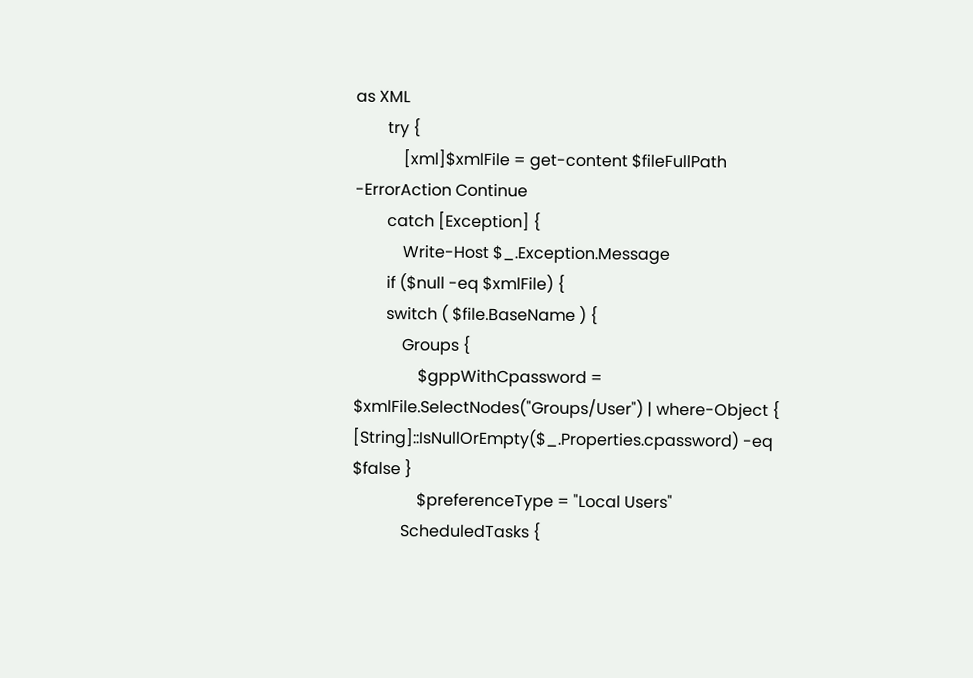as XML
        try {
            [xml]$xmlFile = get-content $fileFullPath -ErrorAction Continue
        catch [Exception] {
            Write-Host $_.Exception.Message
        if ($null -eq $xmlFile) {
        switch ( $file.BaseName ) {
            Groups {
                $gppWithCpassword = $xmlFile.SelectNodes("Groups/User") | where-Object { [String]::IsNullOrEmpty($_.Properties.cpassword) -eq $false }
                $preferenceType = "Local Users"
            ScheduledTasks {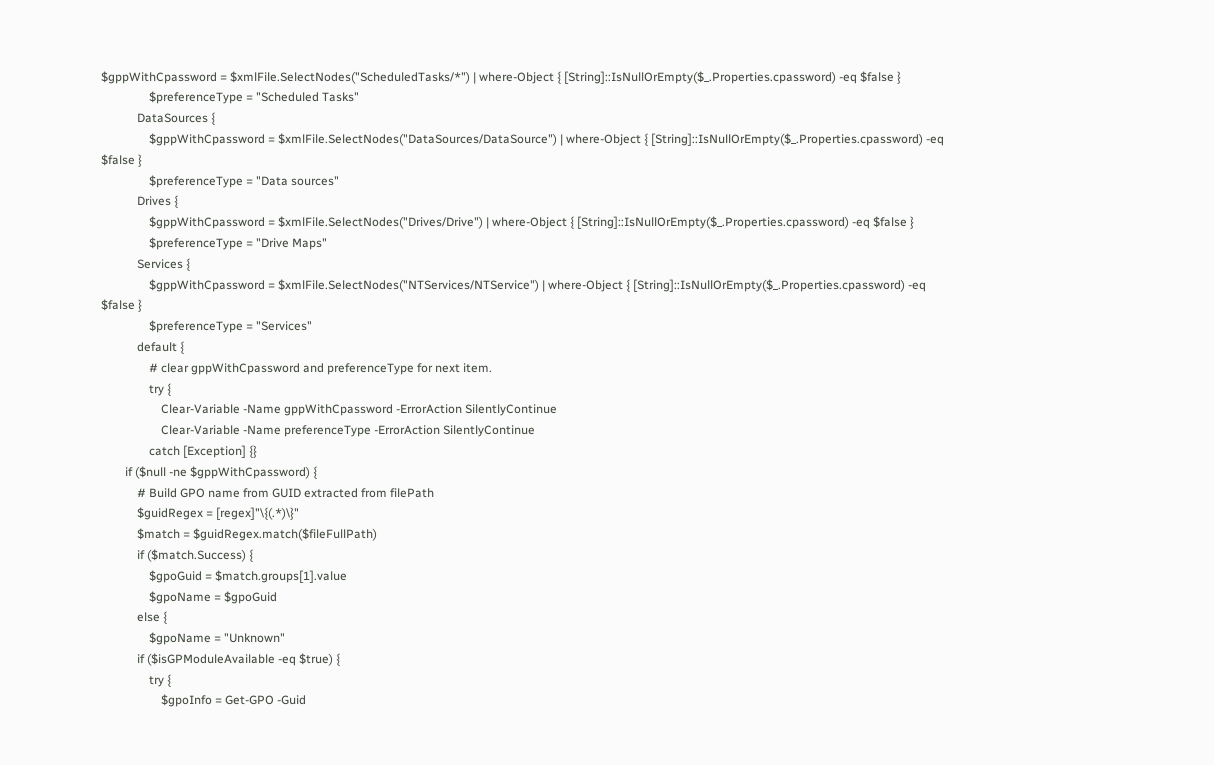$gppWithCpassword = $xmlFile.SelectNodes("ScheduledTasks/*") | where-Object { [String]::IsNullOrEmpty($_.Properties.cpassword) -eq $false }
                $preferenceType = "Scheduled Tasks"
            DataSources {
                $gppWithCpassword = $xmlFile.SelectNodes("DataSources/DataSource") | where-Object { [String]::IsNullOrEmpty($_.Properties.cpassword) -eq $false }
                $preferenceType = "Data sources"
            Drives {
                $gppWithCpassword = $xmlFile.SelectNodes("Drives/Drive") | where-Object { [String]::IsNullOrEmpty($_.Properties.cpassword) -eq $false }
                $preferenceType = "Drive Maps"
            Services {
                $gppWithCpassword = $xmlFile.SelectNodes("NTServices/NTService") | where-Object { [String]::IsNullOrEmpty($_.Properties.cpassword) -eq $false }
                $preferenceType = "Services"
            default {
                # clear gppWithCpassword and preferenceType for next item.
                try {
                    Clear-Variable -Name gppWithCpassword -ErrorAction SilentlyContinue
                    Clear-Variable -Name preferenceType -ErrorAction SilentlyContinue
                catch [Exception] {}
        if ($null -ne $gppWithCpassword) {
            # Build GPO name from GUID extracted from filePath
            $guidRegex = [regex]"\{(.*)\}"
            $match = $guidRegex.match($fileFullPath)
            if ($match.Success) {
                $gpoGuid = $match.groups[1].value
                $gpoName = $gpoGuid
            else {
                $gpoName = "Unknown"
            if ($isGPModuleAvailable -eq $true) {
                try {
                    $gpoInfo = Get-GPO -Guid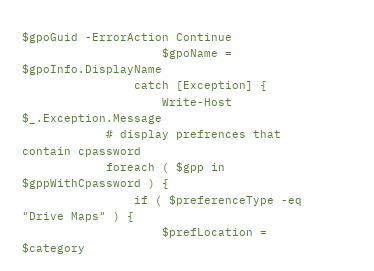$gpoGuid -ErrorAction Continue
                    $gpoName = $gpoInfo.DisplayName
                catch [Exception] {
                    Write-Host $_.Exception.Message
            # display prefrences that contain cpassword
            foreach ( $gpp in $gppWithCpassword ) {
                if ( $preferenceType -eq "Drive Maps" ) {
                    $prefLocation = $category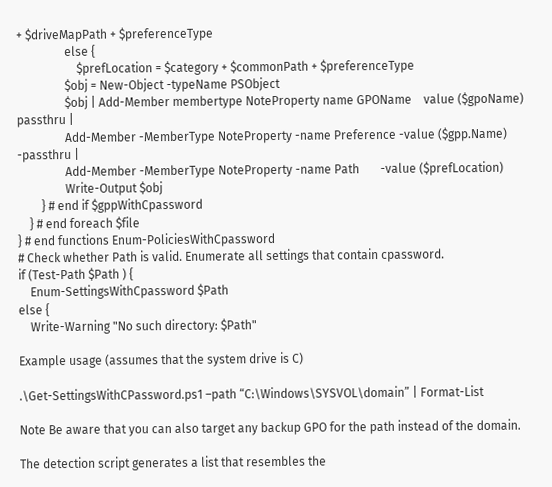+ $driveMapPath + $preferenceType
                else {
                    $prefLocation = $category + $commonPath + $preferenceType
                $obj = New-Object -typeName PSObject
                $obj | Add-Member membertype NoteProperty name GPOName    value ($gpoName)      passthru |
                Add-Member -MemberType NoteProperty -name Preference -value ($gpp.Name)     -passthru |
                Add-Member -MemberType NoteProperty -name Path       -value ($prefLocation)
                Write-Output $obj
        } # end if $gppWithCpassword
    } # end foreach $file
} # end functions Enum-PoliciesWithCpassword
# Check whether Path is valid. Enumerate all settings that contain cpassword.
if (Test-Path $Path ) {
    Enum-SettingsWithCpassword $Path
else {
    Write-Warning "No such directory: $Path"

Example usage (assumes that the system drive is C)

.\Get-SettingsWithCPassword.ps1 –path “C:\Windows\SYSVOL\domain” | Format-List

Note Be aware that you can also target any backup GPO for the path instead of the domain.

The detection script generates a list that resembles the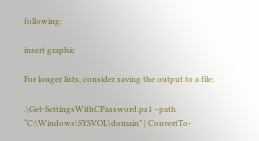following:

insert graphic

For longer lists, consider saving the output to a file:

.\Get-SettingsWithCPassword.ps1 –path “C:\Windows\SYSVOL\domain” | ConvertTo-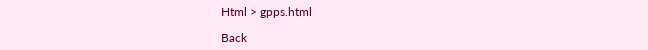Html > gpps.html

Back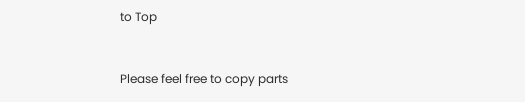to Top


Please feel free to copy parts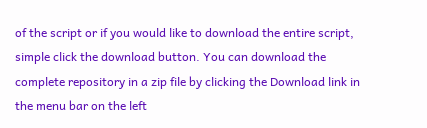of the script or if you would like to download the entire script, simple click the download button. You can download the complete repository in a zip file by clicking the Download link in the menu bar on the left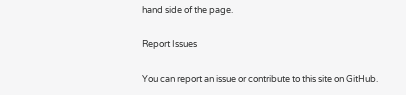hand side of the page.

Report Issues

You can report an issue or contribute to this site on GitHub.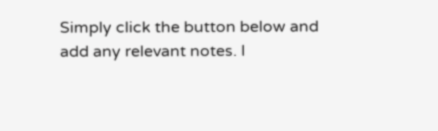Simply click the button below and add any relevant notes. I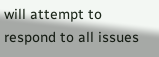will attempt to respond to all issues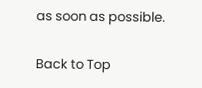as soon as possible.


Back to Top